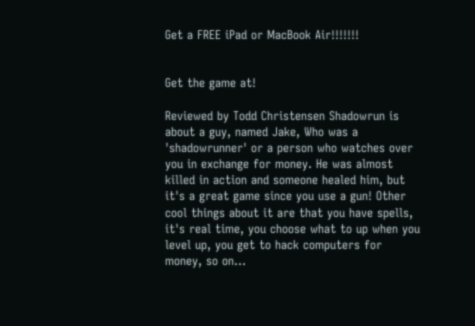Get a FREE iPad or MacBook Air!!!!!!!


Get the game at!

Reviewed by Todd Christensen Shadowrun is about a guy, named Jake, Who was a 'shadowrunner' or a person who watches over you in exchange for money. He was almost killed in action and someone healed him, but it's a great game since you use a gun! Other cool things about it are that you have spells, it's real time, you choose what to up when you level up, you get to hack computers for money, so on...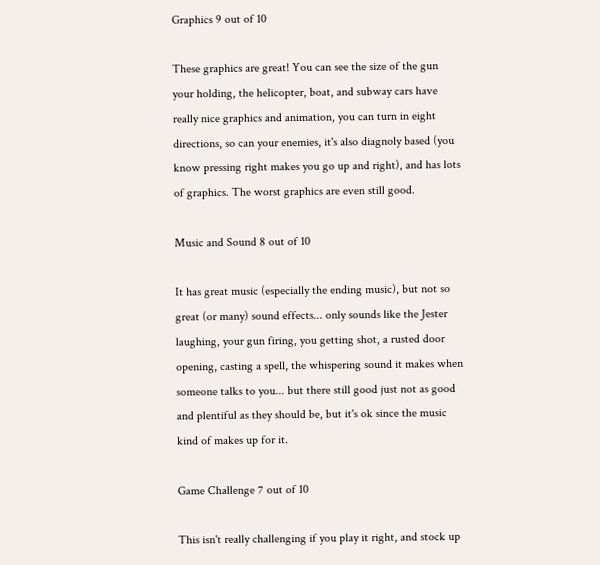Graphics 9 out of 10

These graphics are great! You can see the size of the gun your holding, the helicopter, boat, and subway cars have really nice graphics and animation, you can turn in eight directions, so can your enemies, it's also diagnoly based (you know pressing right makes you go up and right), and has lots of graphics. The worst graphics are even still good.

Music and Sound 8 out of 10

It has great music (especially the ending music), but not so great (or many) sound effects... only sounds like the Jester laughing, your gun firing, you getting shot, a rusted door opening, casting a spell, the whispering sound it makes when someone talks to you... but there still good just not as good and plentiful as they should be, but it's ok since the music kind of makes up for it.

Game Challenge 7 out of 10

This isn't really challenging if you play it right, and stock up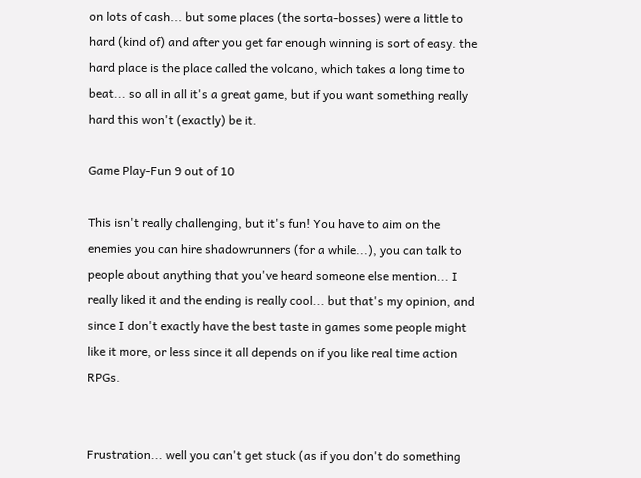on lots of cash... but some places (the sorta-bosses) were a little to hard (kind of) and after you get far enough winning is sort of easy. the hard place is the place called the volcano, which takes a long time to beat... so all in all it's a great game, but if you want something really hard this won't (exactly) be it.

Game Play-Fun 9 out of 10

This isn't really challenging, but it's fun! You have to aim on the enemies you can hire shadowrunners (for a while...), you can talk to people about anything that you've heard someone else mention... I really liked it and the ending is really cool... but that's my opinion, and since I don't exactly have the best taste in games some people might like it more, or less since it all depends on if you like real time action RPGs.


Frustration... well you can't get stuck (as if you don't do something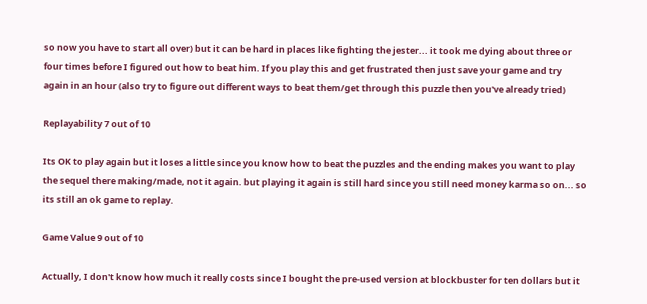so now you have to start all over) but it can be hard in places like fighting the jester... it took me dying about three or four times before I figured out how to beat him. If you play this and get frustrated then just save your game and try again in an hour (also try to figure out different ways to beat them/get through this puzzle then you've already tried)

Replayability 7 out of 10

Its OK to play again but it loses a little since you know how to beat the puzzles and the ending makes you want to play the sequel there making/made, not it again. but playing it again is still hard since you still need money karma so on... so its still an ok game to replay.

Game Value 9 out of 10

Actually, I don't know how much it really costs since I bought the pre-used version at blockbuster for ten dollars but it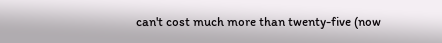can't cost much more than twenty-five (now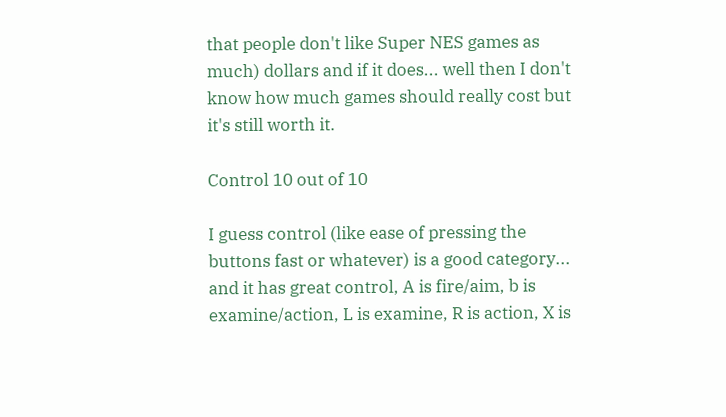that people don't like Super NES games as much) dollars and if it does... well then I don't know how much games should really cost but it's still worth it.

Control 10 out of 10

I guess control (like ease of pressing the buttons fast or whatever) is a good category... and it has great control, A is fire/aim, b is examine/action, L is examine, R is action, X is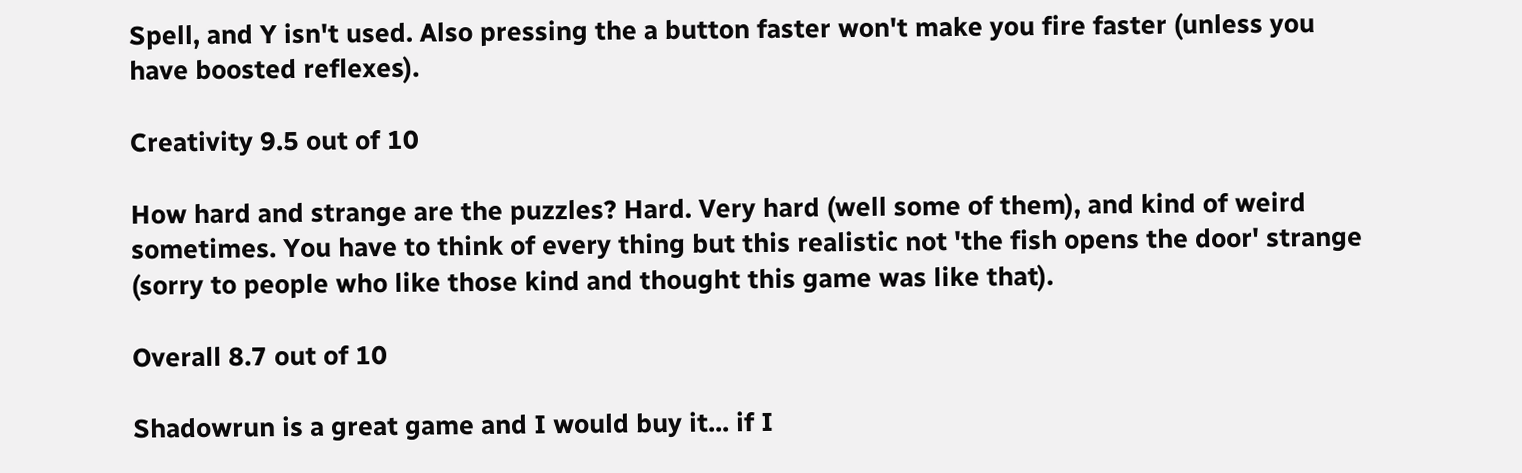Spell, and Y isn't used. Also pressing the a button faster won't make you fire faster (unless you have boosted reflexes).

Creativity 9.5 out of 10

How hard and strange are the puzzles? Hard. Very hard (well some of them), and kind of weird sometimes. You have to think of every thing but this realistic not 'the fish opens the door' strange (sorry to people who like those kind and thought this game was like that).

Overall 8.7 out of 10

Shadowrun is a great game and I would buy it... if I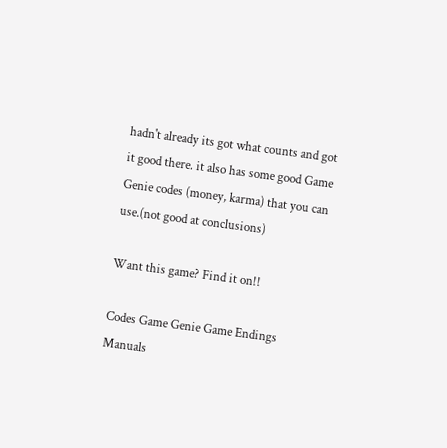hadn't already its got what counts and got it good there. it also has some good Game Genie codes (money, karma) that you can use.(not good at conclusions)

Want this game? Find it on!!

Codes Game Genie Game Endings Manuals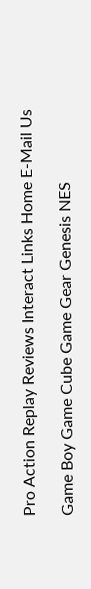Pro Action Replay Reviews Interact Links Home E-Mail Us

Game Boy Game Cube Game Gear Genesis NES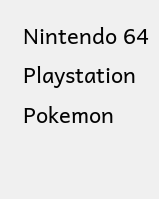Nintendo 64 Playstation Pokemon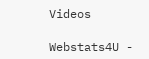Videos

Webstats4U -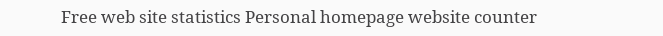Free web site statistics Personal homepage website counter